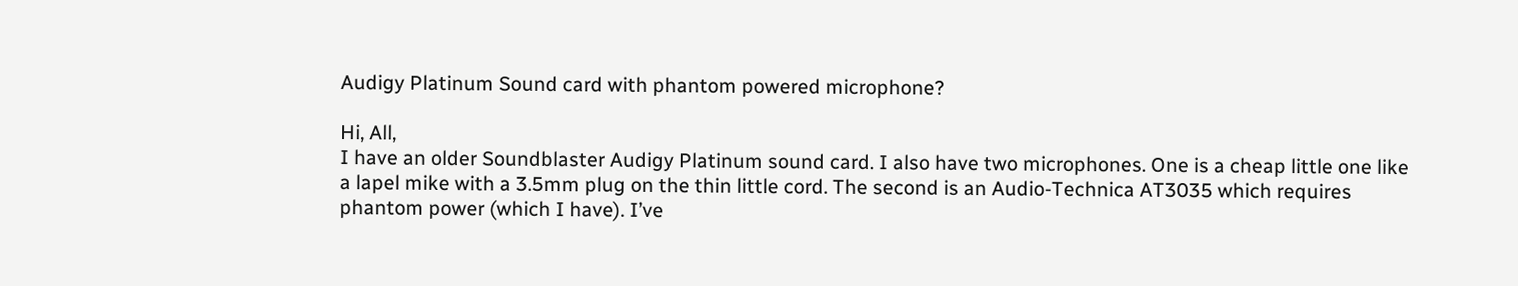Audigy Platinum Sound card with phantom powered microphone?

Hi, All,
I have an older Soundblaster Audigy Platinum sound card. I also have two microphones. One is a cheap little one like a lapel mike with a 3.5mm plug on the thin little cord. The second is an Audio-Technica AT3035 which requires phantom power (which I have). I’ve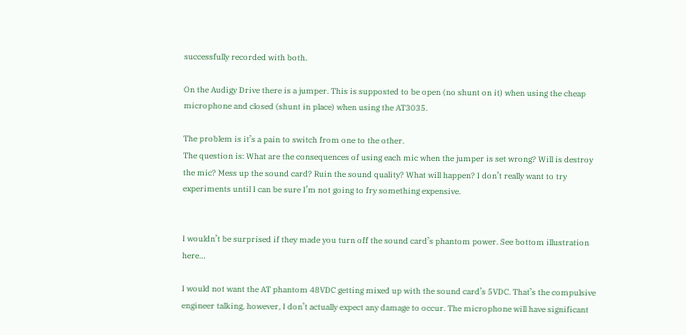successfully recorded with both.

On the Audigy Drive there is a jumper. This is supposted to be open (no shunt on it) when using the cheap microphone and closed (shunt in place) when using the AT3035.

The problem is it’s a pain to switch from one to the other.
The question is: What are the consequences of using each mic when the jumper is set wrong? Will is destroy the mic? Mess up the sound card? Ruin the sound quality? What will happen? I don’t really want to try experiments until I can be sure I’m not going to fry something expensive.


I wouldn’t be surprised if they made you turn off the sound card’s phantom power. See bottom illustration here…

I would not want the AT phantom 48VDC getting mixed up with the sound card’s 5VDC. That’s the compulsive engineer talking, however, I don’t actually expect any damage to occur. The microphone will have significant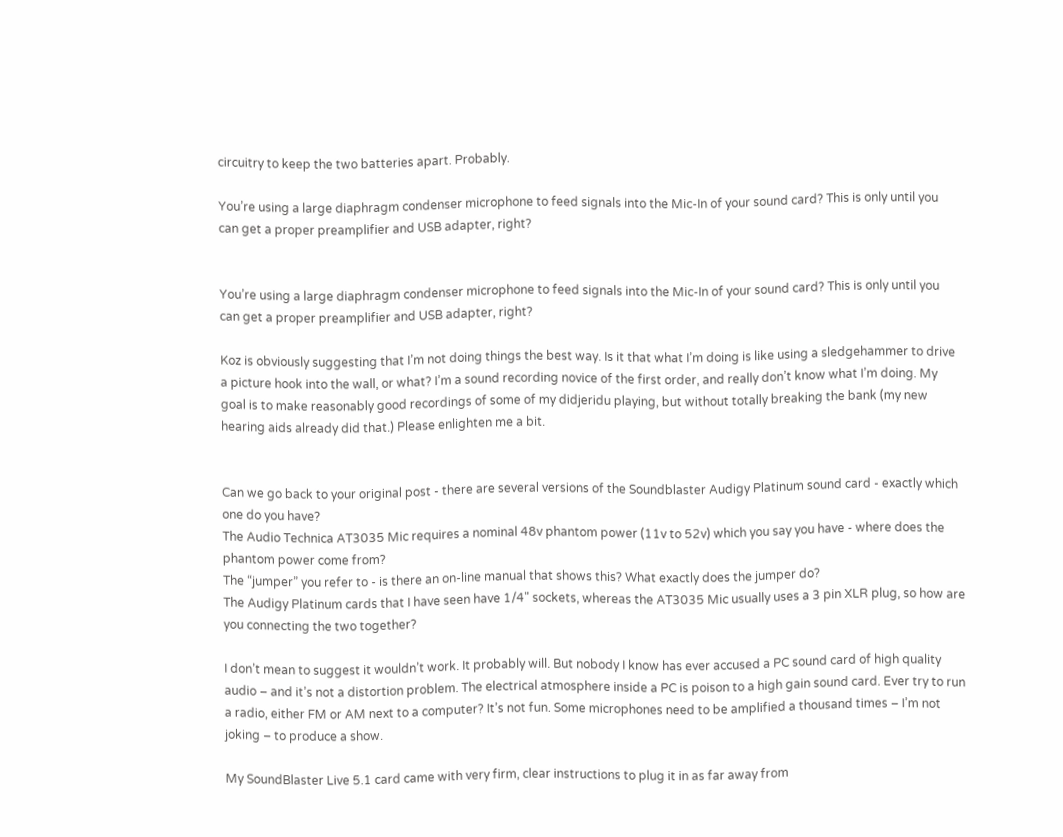circuitry to keep the two batteries apart. Probably.

You’re using a large diaphragm condenser microphone to feed signals into the Mic-In of your sound card? This is only until you can get a proper preamplifier and USB adapter, right?


You’re using a large diaphragm condenser microphone to feed signals into the Mic-In of your sound card? This is only until you can get a proper preamplifier and USB adapter, right?

Koz is obviously suggesting that I’m not doing things the best way. Is it that what I’m doing is like using a sledgehammer to drive a picture hook into the wall, or what? I’m a sound recording novice of the first order, and really don’t know what I’m doing. My goal is to make reasonably good recordings of some of my didjeridu playing, but without totally breaking the bank (my new hearing aids already did that.) Please enlighten me a bit.


Can we go back to your original post - there are several versions of the Soundblaster Audigy Platinum sound card - exactly which one do you have?
The Audio Technica AT3035 Mic requires a nominal 48v phantom power (11v to 52v) which you say you have - where does the phantom power come from?
The “jumper” you refer to - is there an on-line manual that shows this? What exactly does the jumper do?
The Audigy Platinum cards that I have seen have 1/4" sockets, whereas the AT3035 Mic usually uses a 3 pin XLR plug, so how are you connecting the two together?

I don’t mean to suggest it wouldn’t work. It probably will. But nobody I know has ever accused a PC sound card of high quality audio – and it’s not a distortion problem. The electrical atmosphere inside a PC is poison to a high gain sound card. Ever try to run a radio, either FM or AM next to a computer? It’s not fun. Some microphones need to be amplified a thousand times – I’m not joking – to produce a show.

My SoundBlaster Live 5.1 card came with very firm, clear instructions to plug it in as far away from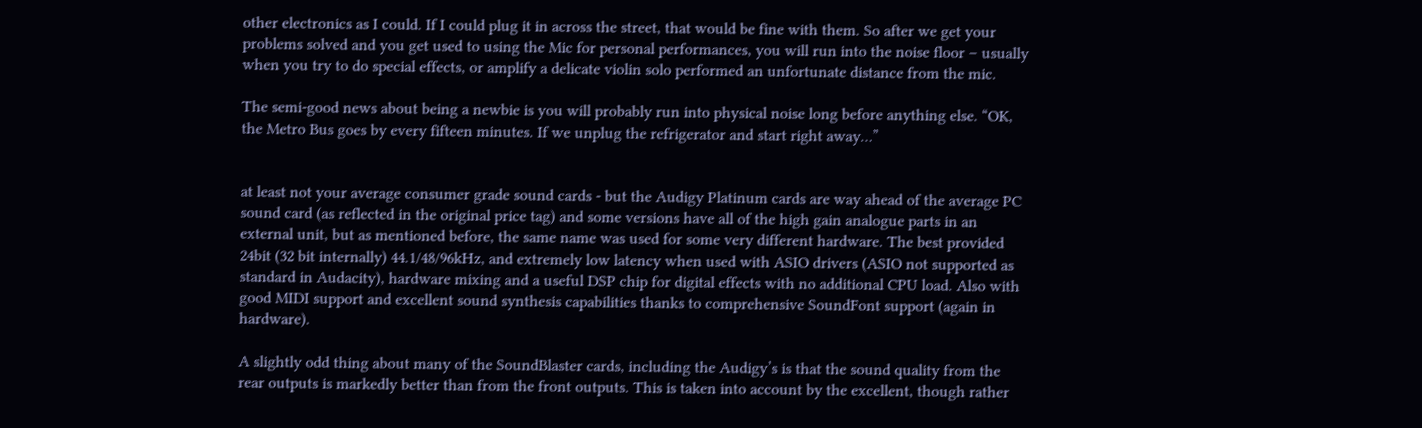other electronics as I could. If I could plug it in across the street, that would be fine with them. So after we get your problems solved and you get used to using the Mic for personal performances, you will run into the noise floor – usually when you try to do special effects, or amplify a delicate violin solo performed an unfortunate distance from the mic.

The semi-good news about being a newbie is you will probably run into physical noise long before anything else. “OK, the Metro Bus goes by every fifteen minutes. If we unplug the refrigerator and start right away…”


at least not your average consumer grade sound cards - but the Audigy Platinum cards are way ahead of the average PC sound card (as reflected in the original price tag) and some versions have all of the high gain analogue parts in an external unit, but as mentioned before, the same name was used for some very different hardware. The best provided 24bit (32 bit internally) 44.1/48/96kHz, and extremely low latency when used with ASIO drivers (ASIO not supported as standard in Audacity), hardware mixing and a useful DSP chip for digital effects with no additional CPU load. Also with good MIDI support and excellent sound synthesis capabilities thanks to comprehensive SoundFont support (again in hardware).

A slightly odd thing about many of the SoundBlaster cards, including the Audigy’s is that the sound quality from the rear outputs is markedly better than from the front outputs. This is taken into account by the excellent, though rather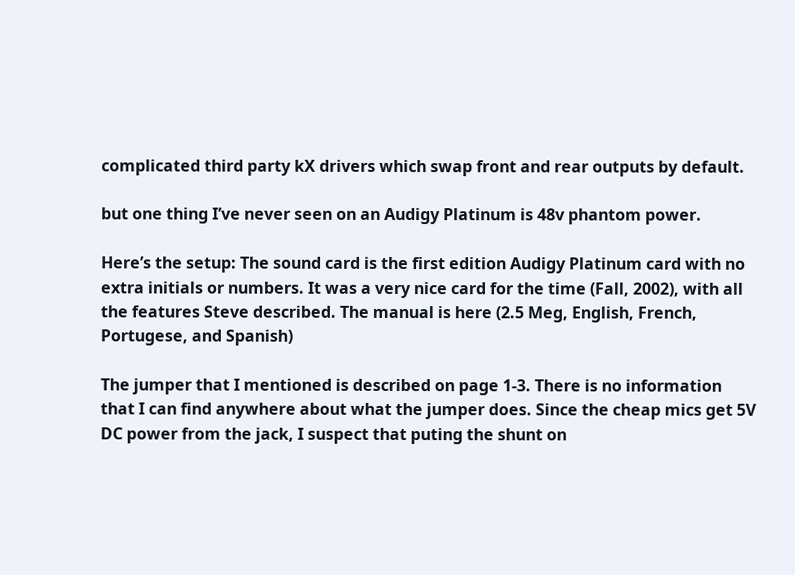complicated third party kX drivers which swap front and rear outputs by default.

but one thing I’ve never seen on an Audigy Platinum is 48v phantom power.

Here’s the setup: The sound card is the first edition Audigy Platinum card with no extra initials or numbers. It was a very nice card for the time (Fall, 2002), with all the features Steve described. The manual is here (2.5 Meg, English, French, Portugese, and Spanish)

The jumper that I mentioned is described on page 1-3. There is no information that I can find anywhere about what the jumper does. Since the cheap mics get 5V DC power from the jack, I suspect that puting the shunt on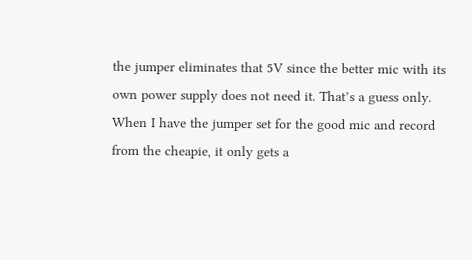the jumper eliminates that 5V since the better mic with its own power supply does not need it. That’s a guess only. When I have the jumper set for the good mic and record from the cheapie, it only gets a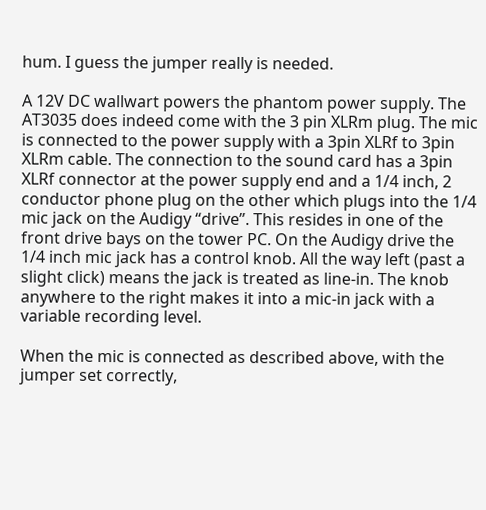hum. I guess the jumper really is needed.

A 12V DC wallwart powers the phantom power supply. The AT3035 does indeed come with the 3 pin XLRm plug. The mic is connected to the power supply with a 3pin XLRf to 3pin XLRm cable. The connection to the sound card has a 3pin XLRf connector at the power supply end and a 1/4 inch, 2 conductor phone plug on the other which plugs into the 1/4 mic jack on the Audigy “drive”. This resides in one of the front drive bays on the tower PC. On the Audigy drive the 1/4 inch mic jack has a control knob. All the way left (past a slight click) means the jack is treated as line-in. The knob anywhere to the right makes it into a mic-in jack with a variable recording level.

When the mic is connected as described above, with the jumper set correctly,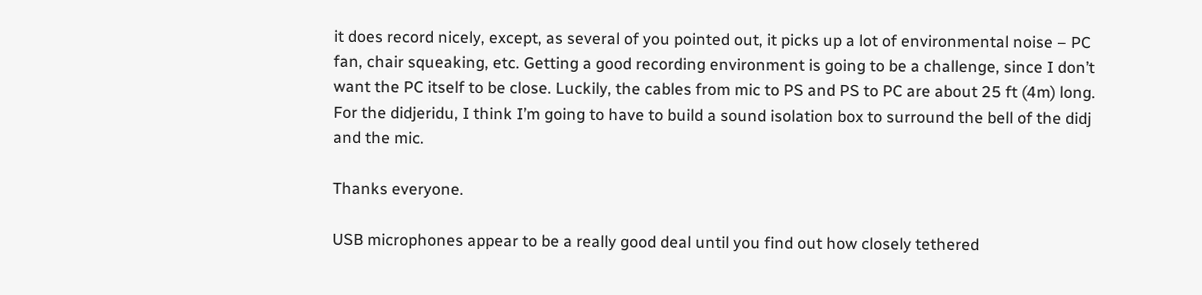it does record nicely, except, as several of you pointed out, it picks up a lot of environmental noise – PC fan, chair squeaking, etc. Getting a good recording environment is going to be a challenge, since I don’t want the PC itself to be close. Luckily, the cables from mic to PS and PS to PC are about 25 ft (4m) long. For the didjeridu, I think I’m going to have to build a sound isolation box to surround the bell of the didj and the mic.

Thanks everyone.

USB microphones appear to be a really good deal until you find out how closely tethered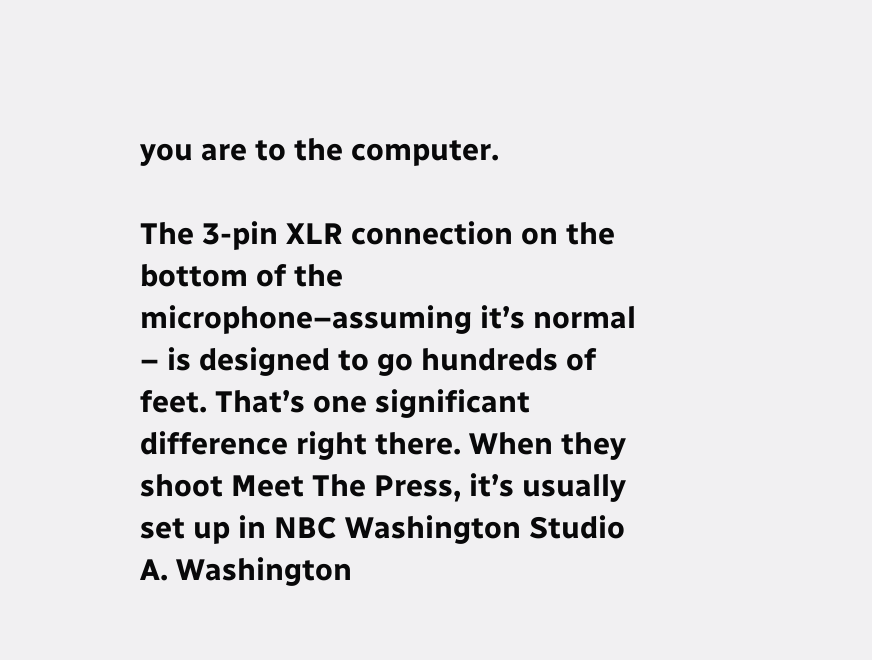you are to the computer.

The 3-pin XLR connection on the bottom of the microphone–assuming it’s normal – is designed to go hundreds of feet. That’s one significant difference right there. When they shoot Meet The Press, it’s usually set up in NBC Washington Studio A. Washington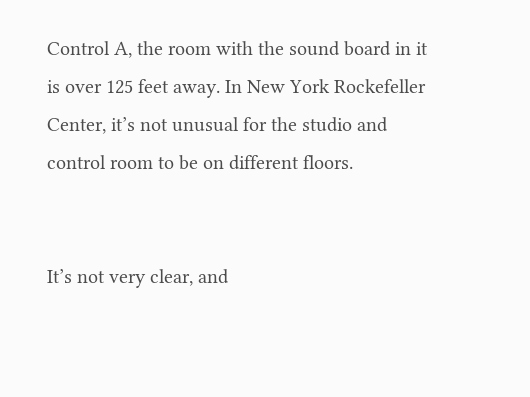Control A, the room with the sound board in it is over 125 feet away. In New York Rockefeller Center, it’s not unusual for the studio and control room to be on different floors.


It’s not very clear, and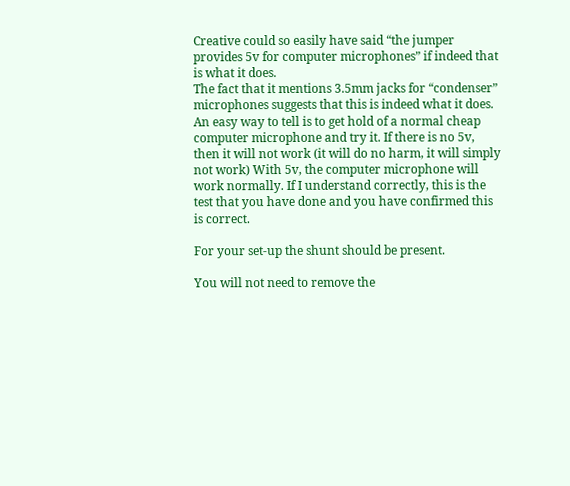Creative could so easily have said “the jumper provides 5v for computer microphones” if indeed that is what it does.
The fact that it mentions 3.5mm jacks for “condenser” microphones suggests that this is indeed what it does. An easy way to tell is to get hold of a normal cheap computer microphone and try it. If there is no 5v, then it will not work (it will do no harm, it will simply not work) With 5v, the computer microphone will work normally. If I understand correctly, this is the test that you have done and you have confirmed this is correct.

For your set-up the shunt should be present.

You will not need to remove the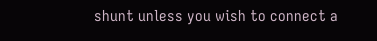shunt unless you wish to connect a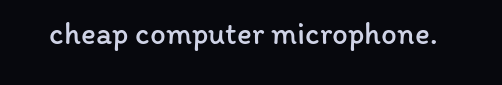cheap computer microphone.